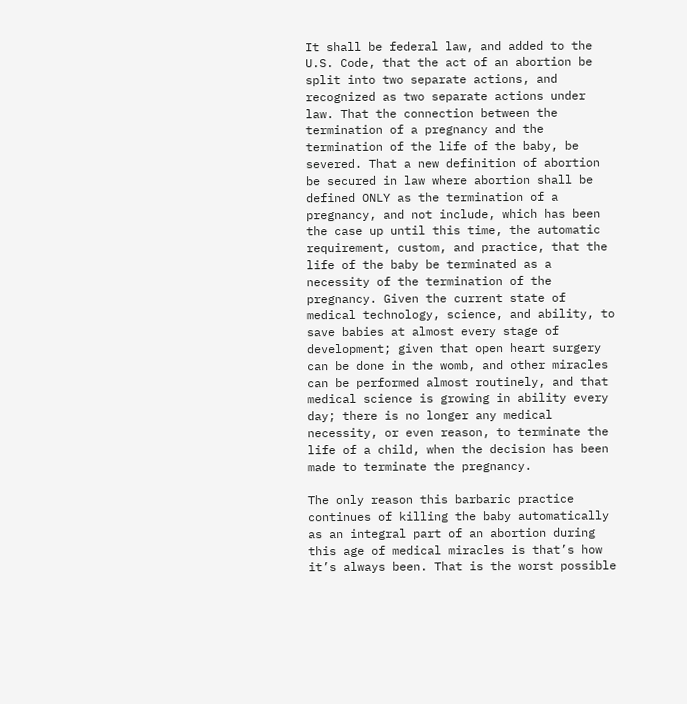It shall be federal law, and added to the U.S. Code, that the act of an abortion be split into two separate actions, and recognized as two separate actions under law. That the connection between the termination of a pregnancy and the termination of the life of the baby, be severed. That a new definition of abortion be secured in law where abortion shall be defined ONLY as the termination of a pregnancy, and not include, which has been the case up until this time, the automatic requirement, custom, and practice, that the life of the baby be terminated as a necessity of the termination of the pregnancy. Given the current state of medical technology, science, and ability, to save babies at almost every stage of development; given that open heart surgery can be done in the womb, and other miracles can be performed almost routinely, and that medical science is growing in ability every day; there is no longer any medical necessity, or even reason, to terminate the life of a child, when the decision has been made to terminate the pregnancy.

The only reason this barbaric practice continues of killing the baby automatically as an integral part of an abortion during this age of medical miracles is that’s how it’s always been. That is the worst possible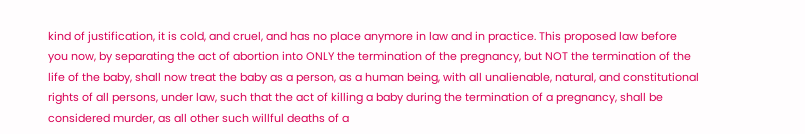kind of justification, it is cold, and cruel, and has no place anymore in law and in practice. This proposed law before you now, by separating the act of abortion into ONLY the termination of the pregnancy, but NOT the termination of the life of the baby, shall now treat the baby as a person, as a human being, with all unalienable, natural, and constitutional rights of all persons, under law, such that the act of killing a baby during the termination of a pregnancy, shall be considered murder, as all other such willful deaths of a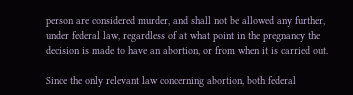person are considered murder, and shall not be allowed any further, under federal law, regardless of at what point in the pregnancy the decision is made to have an abortion, or from when it is carried out.

Since the only relevant law concerning abortion, both federal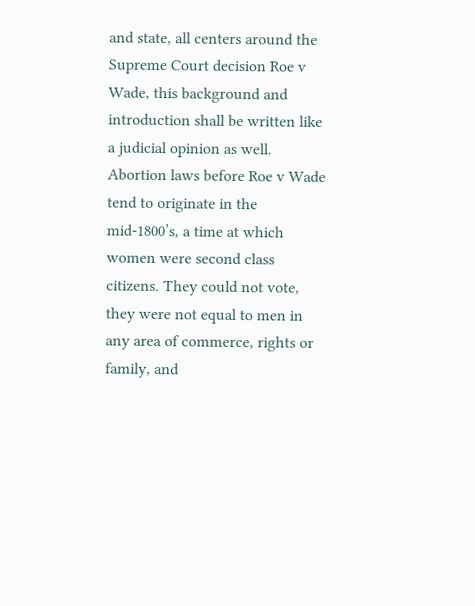and state, all centers around the Supreme Court decision Roe v Wade, this background and introduction shall be written like a judicial opinion as well. Abortion laws before Roe v Wade tend to originate in the mid-1800’s, a time at which women were second class citizens. They could not vote, they were not equal to men in any area of commerce, rights or family, and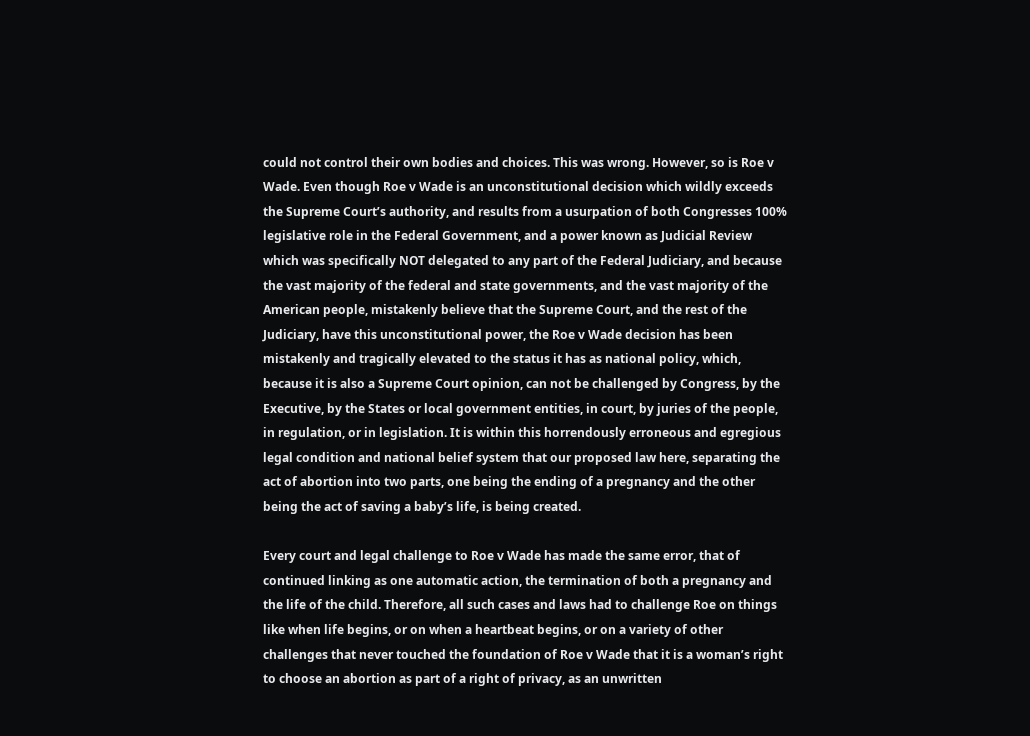could not control their own bodies and choices. This was wrong. However, so is Roe v Wade. Even though Roe v Wade is an unconstitutional decision which wildly exceeds the Supreme Court’s authority, and results from a usurpation of both Congresses 100% legislative role in the Federal Government, and a power known as Judicial Review which was specifically NOT delegated to any part of the Federal Judiciary, and because the vast majority of the federal and state governments, and the vast majority of the American people, mistakenly believe that the Supreme Court, and the rest of the Judiciary, have this unconstitutional power, the Roe v Wade decision has been mistakenly and tragically elevated to the status it has as national policy, which, because it is also a Supreme Court opinion, can not be challenged by Congress, by the Executive, by the States or local government entities, in court, by juries of the people, in regulation, or in legislation. It is within this horrendously erroneous and egregious legal condition and national belief system that our proposed law here, separating the act of abortion into two parts, one being the ending of a pregnancy and the other being the act of saving a baby’s life, is being created.

Every court and legal challenge to Roe v Wade has made the same error, that of continued linking as one automatic action, the termination of both a pregnancy and the life of the child. Therefore, all such cases and laws had to challenge Roe on things like when life begins, or on when a heartbeat begins, or on a variety of other challenges that never touched the foundation of Roe v Wade that it is a woman’s right to choose an abortion as part of a right of privacy, as an unwritten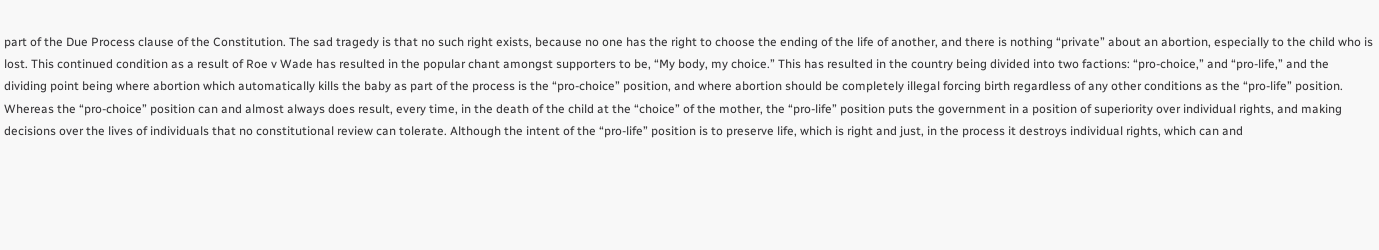part of the Due Process clause of the Constitution. The sad tragedy is that no such right exists, because no one has the right to choose the ending of the life of another, and there is nothing “private” about an abortion, especially to the child who is lost. This continued condition as a result of Roe v Wade has resulted in the popular chant amongst supporters to be, “My body, my choice.” This has resulted in the country being divided into two factions: “pro-choice,” and “pro-life,” and the dividing point being where abortion which automatically kills the baby as part of the process is the “pro-choice” position, and where abortion should be completely illegal forcing birth regardless of any other conditions as the “pro-life” position. Whereas the “pro-choice” position can and almost always does result, every time, in the death of the child at the “choice” of the mother, the “pro-life” position puts the government in a position of superiority over individual rights, and making decisions over the lives of individuals that no constitutional review can tolerate. Although the intent of the “pro-life” position is to preserve life, which is right and just, in the process it destroys individual rights, which can and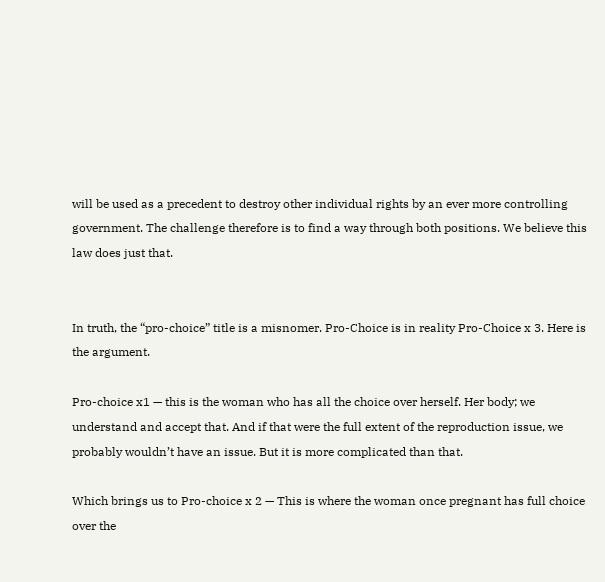will be used as a precedent to destroy other individual rights by an ever more controlling government. The challenge therefore is to find a way through both positions. We believe this law does just that.


In truth, the “pro-choice” title is a misnomer. Pro-Choice is in reality Pro-Choice x 3. Here is the argument.

Pro-choice x1 — this is the woman who has all the choice over herself. Her body; we understand and accept that. And if that were the full extent of the reproduction issue, we probably wouldn’t have an issue. But it is more complicated than that.

Which brings us to Pro-choice x 2 — This is where the woman once pregnant has full choice over the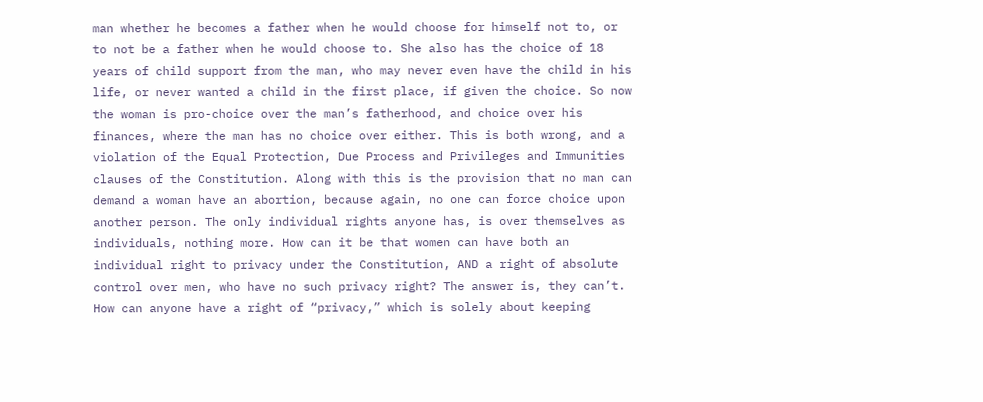man whether he becomes a father when he would choose for himself not to, or to not be a father when he would choose to. She also has the choice of 18 years of child support from the man, who may never even have the child in his life, or never wanted a child in the first place, if given the choice. So now the woman is pro-choice over the man’s fatherhood, and choice over his finances, where the man has no choice over either. This is both wrong, and a violation of the Equal Protection, Due Process and Privileges and Immunities clauses of the Constitution. Along with this is the provision that no man can demand a woman have an abortion, because again, no one can force choice upon another person. The only individual rights anyone has, is over themselves as individuals, nothing more. How can it be that women can have both an individual right to privacy under the Constitution, AND a right of absolute control over men, who have no such privacy right? The answer is, they can’t. How can anyone have a right of “privacy,” which is solely about keeping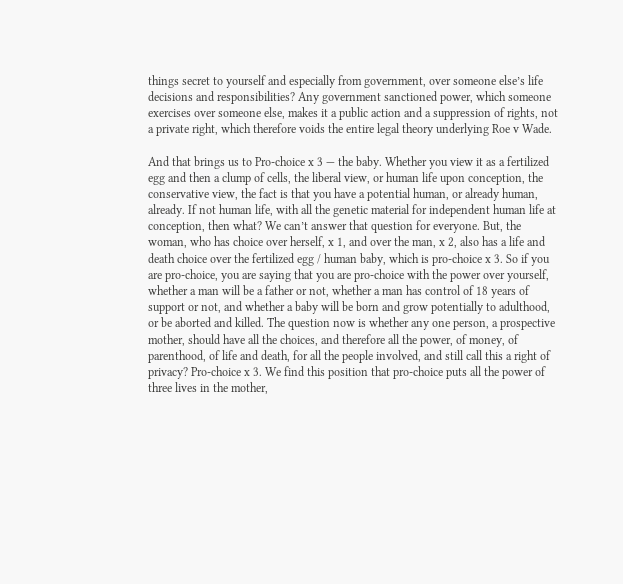things secret to yourself and especially from government, over someone else’s life decisions and responsibilities? Any government sanctioned power, which someone exercises over someone else, makes it a public action and a suppression of rights, not a private right, which therefore voids the entire legal theory underlying Roe v Wade.

And that brings us to Pro-choice x 3 — the baby. Whether you view it as a fertilized egg and then a clump of cells, the liberal view, or human life upon conception, the conservative view, the fact is that you have a potential human, or already human, already. If not human life, with all the genetic material for independent human life at conception, then what? We can’t answer that question for everyone. But, the woman, who has choice over herself, x 1, and over the man, x 2, also has a life and death choice over the fertilized egg / human baby, which is pro-choice x 3. So if you are pro-choice, you are saying that you are pro-choice with the power over yourself, whether a man will be a father or not, whether a man has control of 18 years of support or not, and whether a baby will be born and grow potentially to adulthood, or be aborted and killed. The question now is whether any one person, a prospective mother, should have all the choices, and therefore all the power, of money, of parenthood, of life and death, for all the people involved, and still call this a right of privacy? Pro-choice x 3. We find this position that pro-choice puts all the power of three lives in the mother,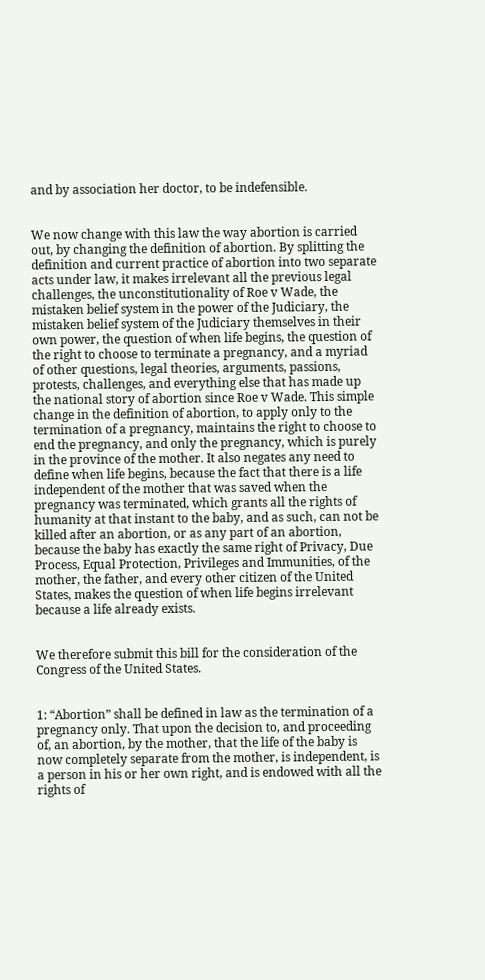and by association her doctor, to be indefensible.


We now change with this law the way abortion is carried out, by changing the definition of abortion. By splitting the definition and current practice of abortion into two separate acts under law, it makes irrelevant all the previous legal challenges, the unconstitutionality of Roe v Wade, the mistaken belief system in the power of the Judiciary, the mistaken belief system of the Judiciary themselves in their own power, the question of when life begins, the question of the right to choose to terminate a pregnancy, and a myriad of other questions, legal theories, arguments, passions, protests, challenges, and everything else that has made up the national story of abortion since Roe v Wade. This simple change in the definition of abortion, to apply only to the termination of a pregnancy, maintains the right to choose to end the pregnancy, and only the pregnancy, which is purely in the province of the mother. It also negates any need to define when life begins, because the fact that there is a life independent of the mother that was saved when the pregnancy was terminated, which grants all the rights of humanity at that instant to the baby, and as such, can not be killed after an abortion, or as any part of an abortion, because the baby has exactly the same right of Privacy, Due Process, Equal Protection, Privileges and Immunities, of the mother, the father, and every other citizen of the United States, makes the question of when life begins irrelevant because a life already exists.


We therefore submit this bill for the consideration of the Congress of the United States.


1: “Abortion” shall be defined in law as the termination of a pregnancy only. That upon the decision to, and proceeding of, an abortion, by the mother, that the life of the baby is now completely separate from the mother, is independent, is a person in his or her own right, and is endowed with all the rights of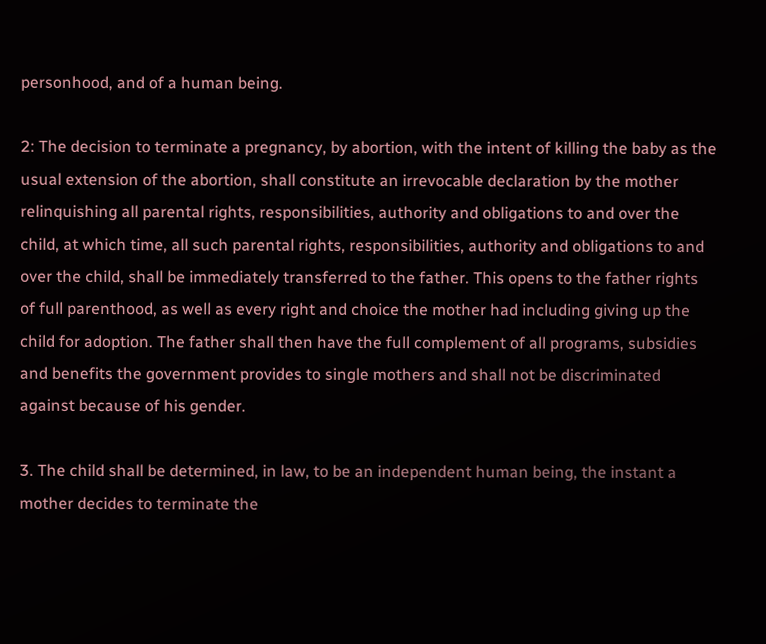personhood, and of a human being.

2: The decision to terminate a pregnancy, by abortion, with the intent of killing the baby as the usual extension of the abortion, shall constitute an irrevocable declaration by the mother relinquishing all parental rights, responsibilities, authority and obligations to and over the child, at which time, all such parental rights, responsibilities, authority and obligations to and over the child, shall be immediately transferred to the father. This opens to the father rights of full parenthood, as well as every right and choice the mother had including giving up the child for adoption. The father shall then have the full complement of all programs, subsidies and benefits the government provides to single mothers and shall not be discriminated against because of his gender.

3. The child shall be determined, in law, to be an independent human being, the instant a mother decides to terminate the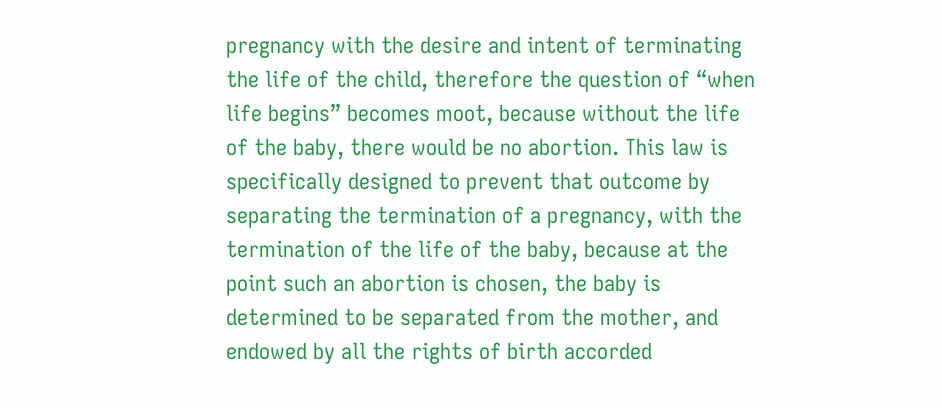pregnancy with the desire and intent of terminating the life of the child, therefore the question of “when life begins” becomes moot, because without the life of the baby, there would be no abortion. This law is specifically designed to prevent that outcome by separating the termination of a pregnancy, with the termination of the life of the baby, because at the point such an abortion is chosen, the baby is determined to be separated from the mother, and endowed by all the rights of birth accorded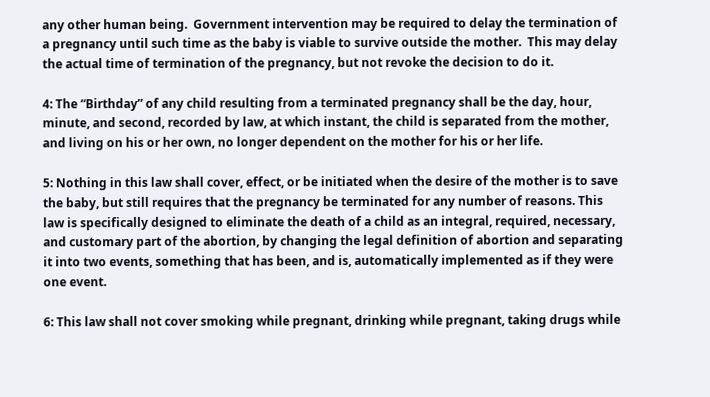any other human being.  Government intervention may be required to delay the termination of a pregnancy until such time as the baby is viable to survive outside the mother.  This may delay the actual time of termination of the pregnancy, but not revoke the decision to do it.

4: The “Birthday” of any child resulting from a terminated pregnancy shall be the day, hour, minute, and second, recorded by law, at which instant, the child is separated from the mother, and living on his or her own, no longer dependent on the mother for his or her life.

5: Nothing in this law shall cover, effect, or be initiated when the desire of the mother is to save the baby, but still requires that the pregnancy be terminated for any number of reasons. This law is specifically designed to eliminate the death of a child as an integral, required, necessary, and customary part of the abortion, by changing the legal definition of abortion and separating it into two events, something that has been, and is, automatically implemented as if they were one event.

6: This law shall not cover smoking while pregnant, drinking while pregnant, taking drugs while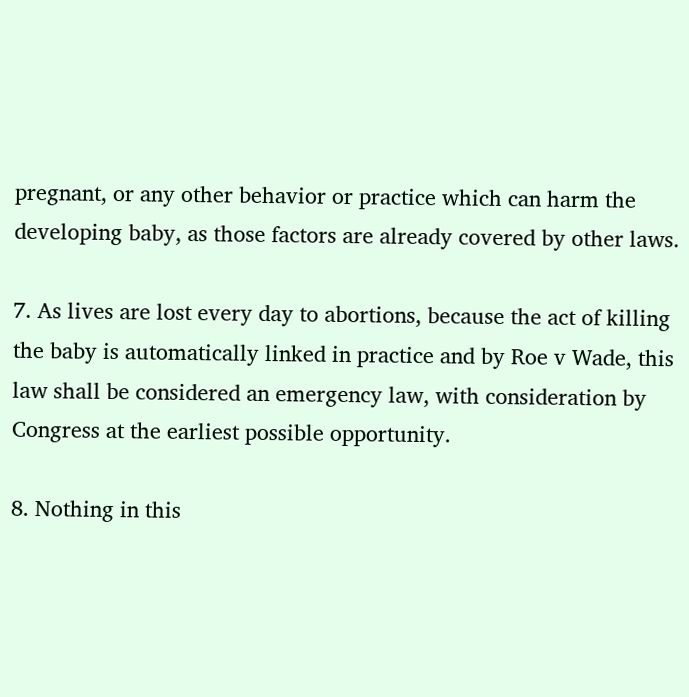pregnant, or any other behavior or practice which can harm the developing baby, as those factors are already covered by other laws.

7. As lives are lost every day to abortions, because the act of killing the baby is automatically linked in practice and by Roe v Wade, this law shall be considered an emergency law, with consideration by Congress at the earliest possible opportunity.

8. Nothing in this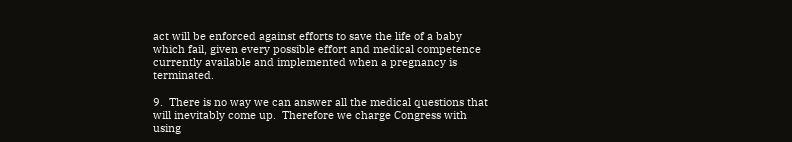act will be enforced against efforts to save the life of a baby which fail, given every possible effort and medical competence currently available and implemented when a pregnancy is terminated.

9.  There is no way we can answer all the medical questions that will inevitably come up.  Therefore we charge Congress with using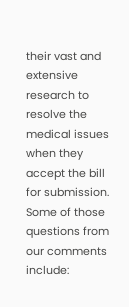their vast and extensive research to resolve the medical issues when they accept the bill for submission.  Some of those questions from our comments include: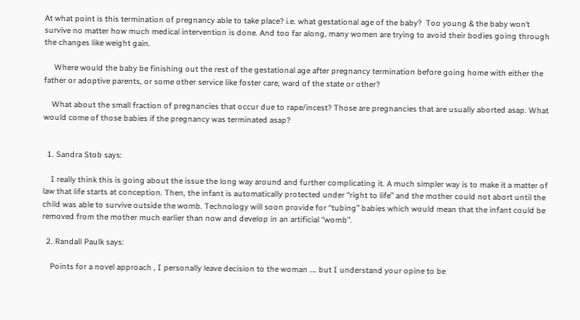At what point is this termination of pregnancy able to take place? i.e. what gestational age of the baby?  Too young & the baby won’t survive no matter how much medical intervention is done. And too far along, many women are trying to avoid their bodies going through the changes like weight gain.

     Where would the baby be finishing out the rest of the gestational age after pregnancy termination before going home with either the father or adoptive parents, or some other service like foster care, ward of the state or other?

    What about the small fraction of pregnancies that occur due to rape/incest? Those are pregnancies that are usually aborted asap. What would come of those babies if the pregnancy was terminated asap?


  1. Sandra Stob says:

    I really think this is going about the issue the long way around and further complicating it. A much simpler way is to make it a matter of law that life starts at conception. Then, the infant is automatically protected under “right to life” and the mother could not abort until the child was able to survive outside the womb. Technology will soon provide for “tubing” babies which would mean that the infant could be removed from the mother much earlier than now and develop in an artificial “womb”.

  2. Randall Paulk says:

    Points for a novel approach , I personally leave decision to the woman …. but I understand your opine to be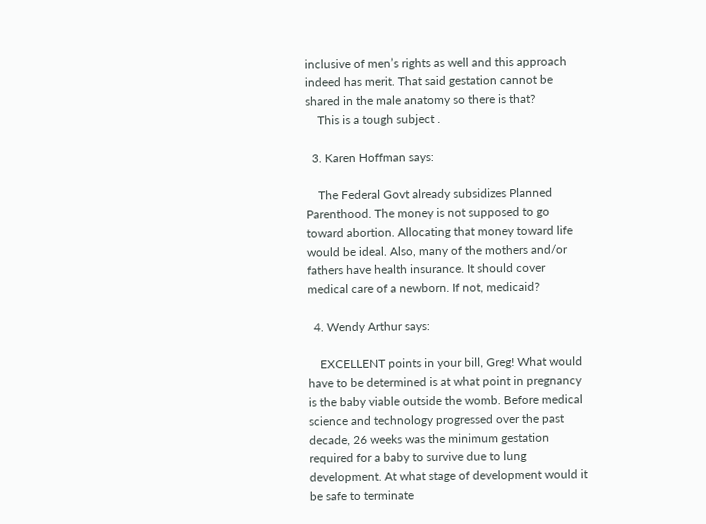inclusive of men’s rights as well and this approach indeed has merit. That said gestation cannot be shared in the male anatomy so there is that?
    This is a tough subject .

  3. Karen Hoffman says:

    The Federal Govt already subsidizes Planned Parenthood. The money is not supposed to go toward abortion. Allocating that money toward life would be ideal. Also, many of the mothers and/or fathers have health insurance. It should cover medical care of a newborn. If not, medicaid?

  4. Wendy Arthur says:

    EXCELLENT points in your bill, Greg! What would have to be determined is at what point in pregnancy is the baby viable outside the womb. Before medical science and technology progressed over the past decade, 26 weeks was the minimum gestation required for a baby to survive due to lung development. At what stage of development would it be safe to terminate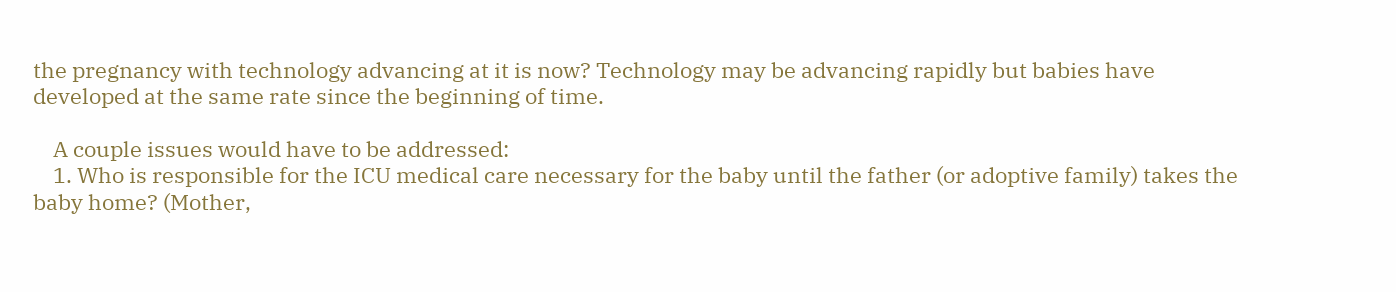the pregnancy with technology advancing at it is now? Technology may be advancing rapidly but babies have developed at the same rate since the beginning of time.

    A couple issues would have to be addressed:
    1. Who is responsible for the ICU medical care necessary for the baby until the father (or adoptive family) takes the baby home? (Mother,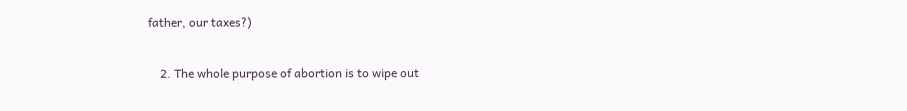father, our taxes?)

    2. The whole purpose of abortion is to wipe out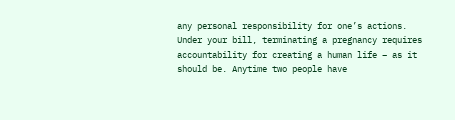any personal responsibility for one’s actions. Under your bill, terminating a pregnancy requires accountability for creating a human life – as it should be. Anytime two people have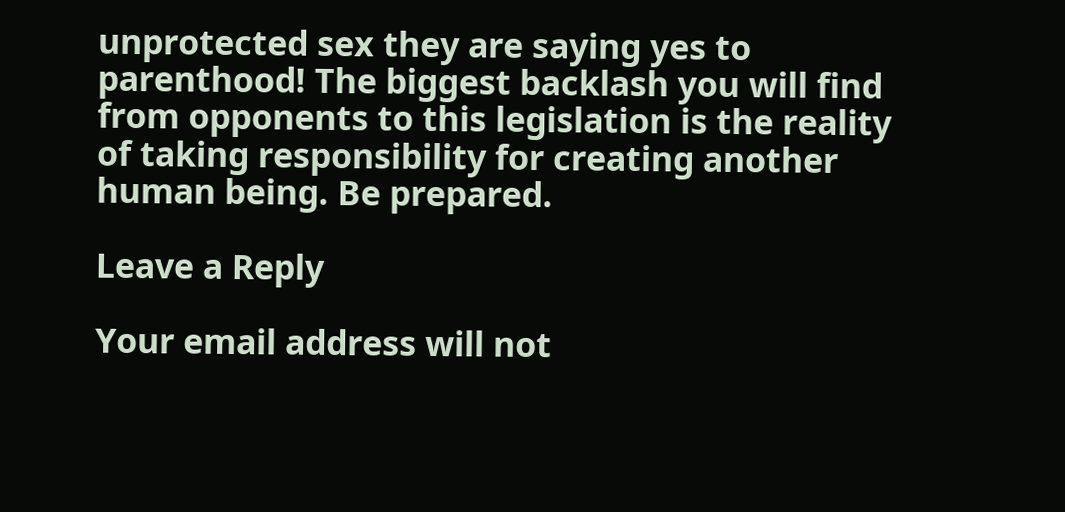unprotected sex they are saying yes to parenthood! The biggest backlash you will find from opponents to this legislation is the reality of taking responsibility for creating another human being. Be prepared.

Leave a Reply

Your email address will not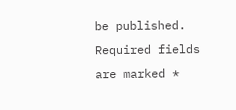be published. Required fields are marked *